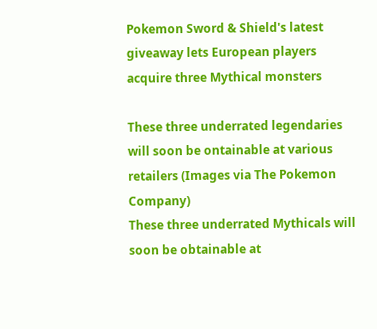Pokemon Sword & Shield's latest giveaway lets European players acquire three Mythical monsters

These three underrated legendaries will soon be ontainable at various retailers (Images via The Pokemon Company)
These three underrated Mythicals will soon be obtainable at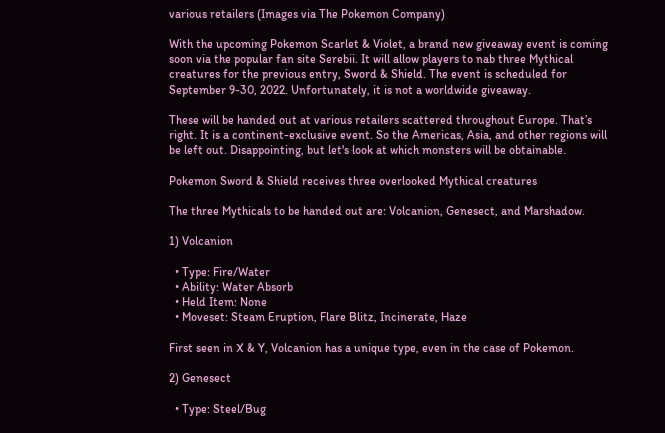various retailers (Images via The Pokemon Company)

With the upcoming Pokemon Scarlet & Violet, a brand new giveaway event is coming soon via the popular fan site Serebii. It will allow players to nab three Mythical creatures for the previous entry, Sword & Shield. The event is scheduled for September 9-30, 2022. Unfortunately, it is not a worldwide giveaway.

These will be handed out at various retailers scattered throughout Europe. That’s right. It is a continent-exclusive event. So the Americas, Asia, and other regions will be left out. Disappointing, but let's look at which monsters will be obtainable.

Pokemon Sword & Shield receives three overlooked Mythical creatures

The three Mythicals to be handed out are: Volcanion, Genesect, and Marshadow.

1) Volcanion

  • Type: Fire/Water
  • Ability: Water Absorb
  • Held Item: None
  • Moveset: Steam Eruption, Flare Blitz, Incinerate, Haze

First seen in X & Y, Volcanion has a unique type, even in the case of Pokemon.

2) Genesect

  • Type: Steel/Bug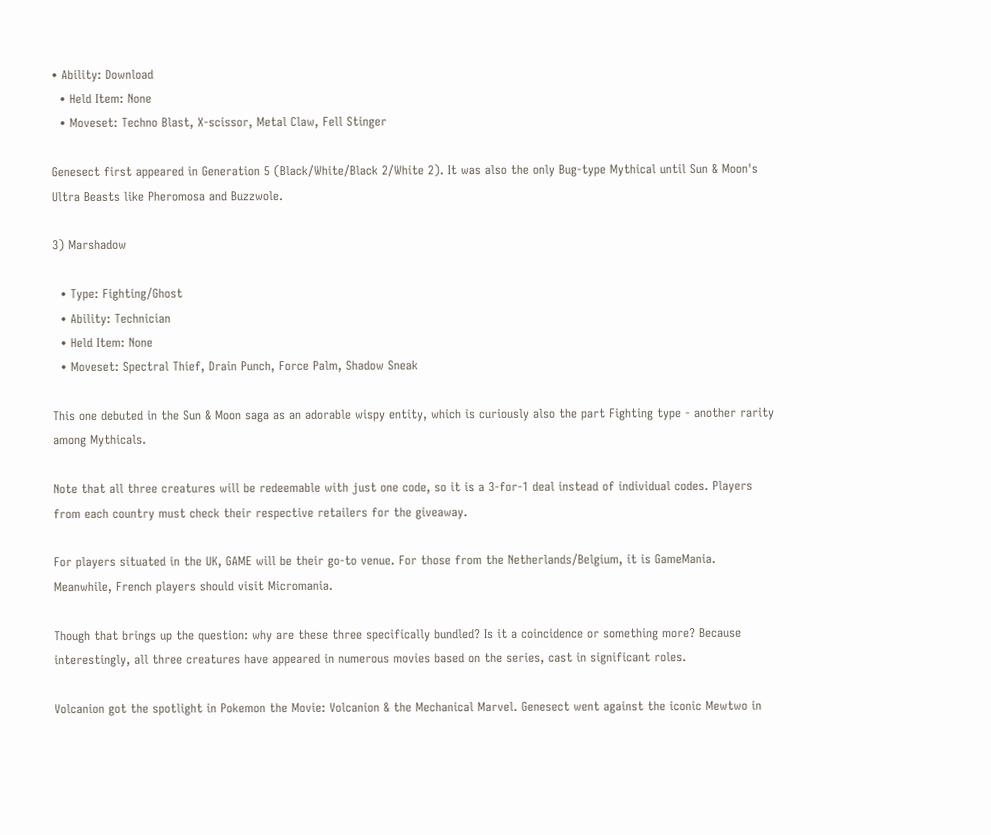• Ability: Download
  • Held Item: None
  • Moveset: Techno Blast, X-scissor, Metal Claw, Fell Stinger

Genesect first appeared in Generation 5 (Black/White/Black 2/White 2). It was also the only Bug-type Mythical until Sun & Moon's Ultra Beasts like Pheromosa and Buzzwole.

3) Marshadow

  • Type: Fighting/Ghost
  • Ability: Technician
  • Held Item: None
  • Moveset: Spectral Thief, Drain Punch, Force Palm, Shadow Sneak

This one debuted in the Sun & Moon saga as an adorable wispy entity, which is curiously also the part Fighting type - another rarity among Mythicals.

Note that all three creatures will be redeemable with just one code, so it is a 3-for-1 deal instead of individual codes. Players from each country must check their respective retailers for the giveaway.

For players situated in the UK, GAME will be their go-to venue. For those from the Netherlands/Belgium, it is GameMania. Meanwhile, French players should visit Micromania.

Though that brings up the question: why are these three specifically bundled? Is it a coincidence or something more? Because interestingly, all three creatures have appeared in numerous movies based on the series, cast in significant roles.

Volcanion got the spotlight in Pokemon the Movie: Volcanion & the Mechanical Marvel. Genesect went against the iconic Mewtwo in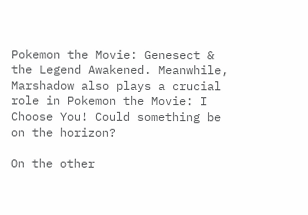Pokemon the Movie: Genesect & the Legend Awakened. Meanwhile, Marshadow also plays a crucial role in Pokemon the Movie: I Choose You! Could something be on the horizon?

On the other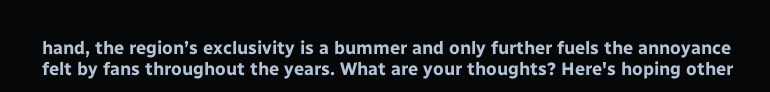hand, the region’s exclusivity is a bummer and only further fuels the annoyance felt by fans throughout the years. What are your thoughts? Here's hoping other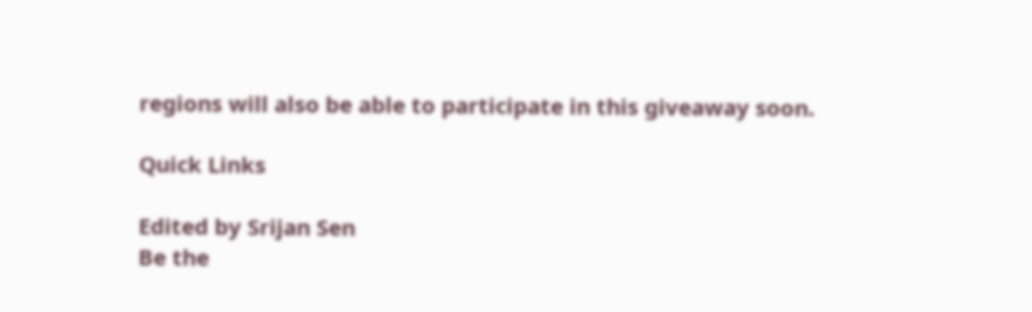regions will also be able to participate in this giveaway soon.

Quick Links

Edited by Srijan Sen
Be the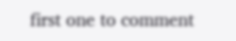first one to comment